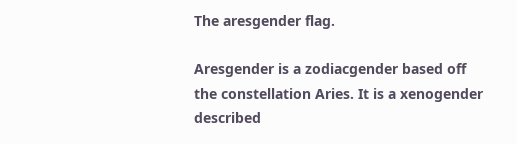The aresgender flag.

Aresgender is a zodiacgender based off the constellation Aries. It is a xenogender described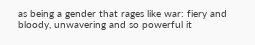as being a gender that rages like war: fiery and bloody, unwavering and so powerful it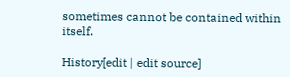sometimes cannot be contained within itself.

History[edit | edit source]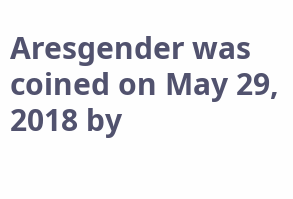Aresgender was coined on May 29, 2018 by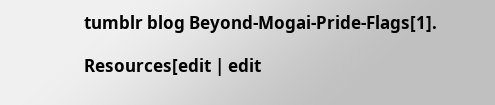tumblr blog Beyond-Mogai-Pride-Flags[1].

Resources[edit | edit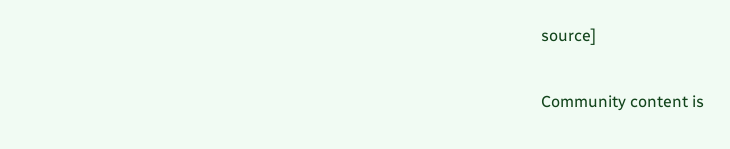source]

Community content is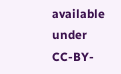available under CC-BY-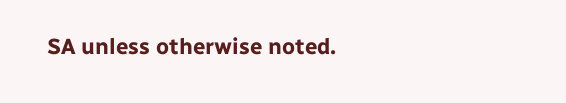SA unless otherwise noted.